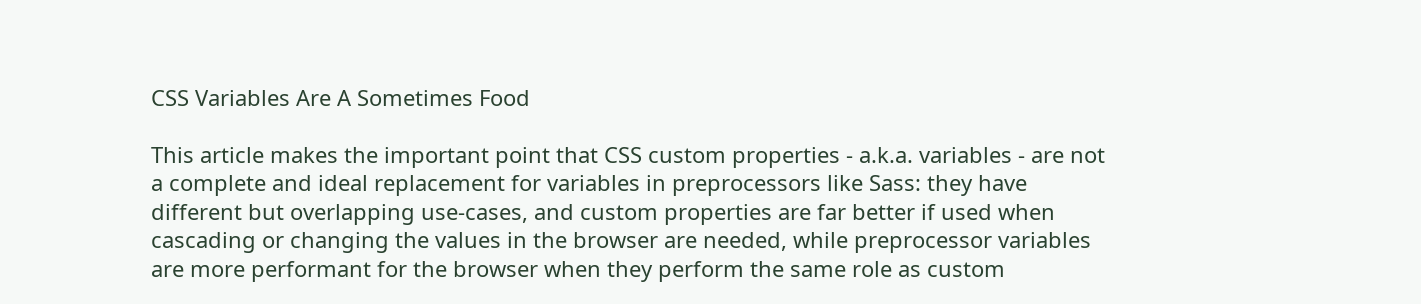CSS Variables Are A Sometimes Food

This article makes the important point that CSS custom properties - a.k.a. variables - are not a complete and ideal replacement for variables in preprocessors like Sass: they have different but overlapping use-cases, and custom properties are far better if used when cascading or changing the values in the browser are needed, while preprocessor variables are more performant for the browser when they perform the same role as custom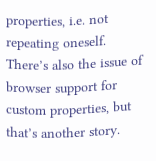properties, i.e. not repeating oneself. There’s also the issue of browser support for custom properties, but that’s another story.